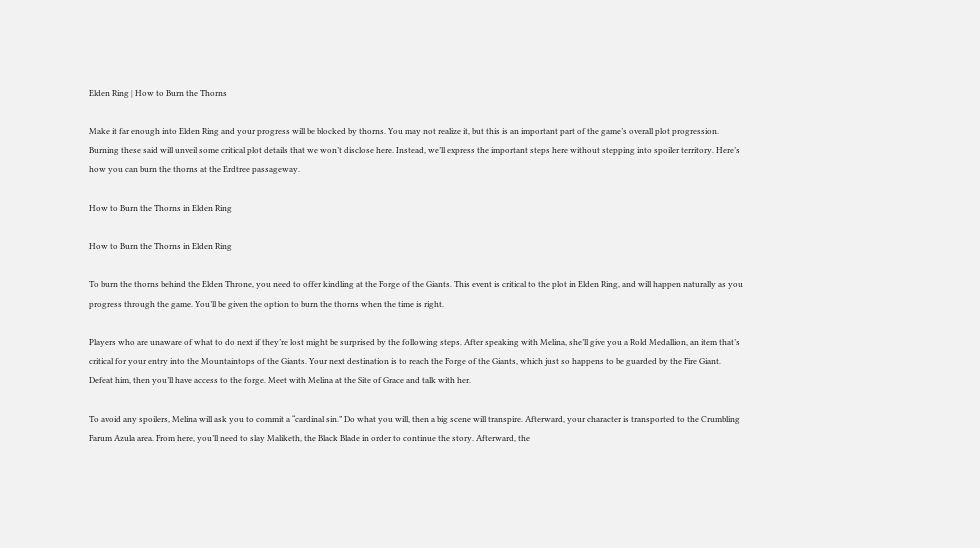Elden Ring | How to Burn the Thorns

Make it far enough into Elden Ring and your progress will be blocked by thorns. You may not realize it, but this is an important part of the game’s overall plot progression. Burning these said will unveil some critical plot details that we won’t disclose here. Instead, we’ll express the important steps here without stepping into spoiler territory. Here’s how you can burn the thorns at the Erdtree passageway.

How to Burn the Thorns in Elden Ring

How to Burn the Thorns in Elden Ring

To burn the thorns behind the Elden Throne, you need to offer kindling at the Forge of the Giants. This event is critical to the plot in Elden Ring, and will happen naturally as you progress through the game. You’ll be given the option to burn the thorns when the time is right.

Players who are unaware of what to do next if they’re lost might be surprised by the following steps. After speaking with Melina, she’ll give you a Rold Medallion, an item that’s critical for your entry into the Mountaintops of the Giants. Your next destination is to reach the Forge of the Giants, which just so happens to be guarded by the Fire Giant. Defeat him, then you’ll have access to the forge. Meet with Melina at the Site of Grace and talk with her.

To avoid any spoilers, Melina will ask you to commit a “cardinal sin.” Do what you will, then a big scene will transpire. Afterward, your character is transported to the Crumbling Farum Azula area. From here, you’ll need to slay Maliketh, the Black Blade in order to continue the story. Afterward, the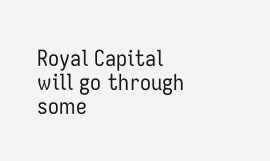Royal Capital will go through some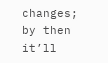changes; by then it’ll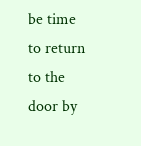be time to return to the door by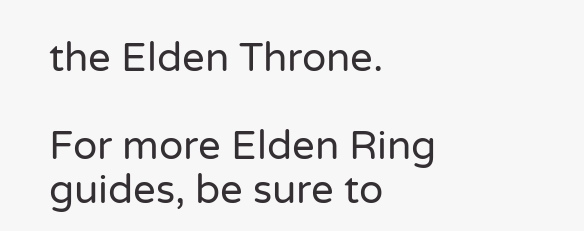the Elden Throne.

For more Elden Ring guides, be sure to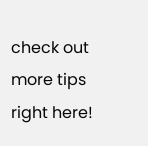check out more tips right here!